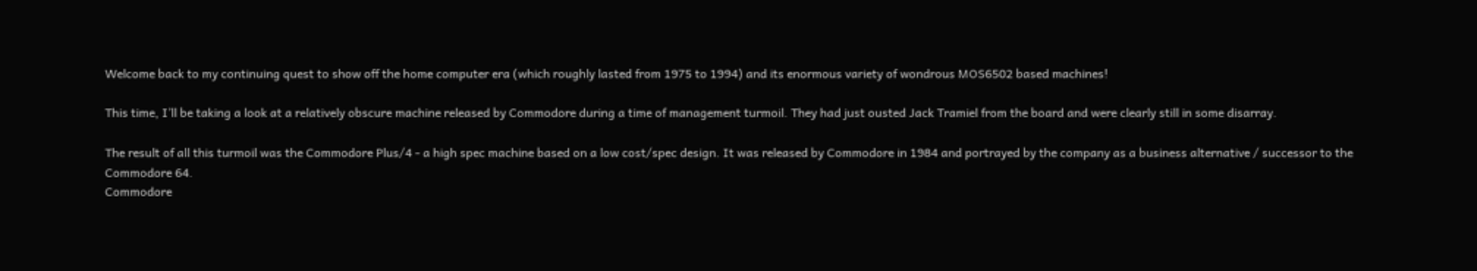Welcome back to my continuing quest to show off the home computer era (which roughly lasted from 1975 to 1994) and its enormous variety of wondrous MOS6502 based machines!

This time, I’ll be taking a look at a relatively obscure machine released by Commodore during a time of management turmoil. They had just ousted Jack Tramiel from the board and were clearly still in some disarray.

The result of all this turmoil was the Commodore Plus/4 - a high spec machine based on a low cost/spec design. It was released by Commodore in 1984 and portrayed by the company as a business alternative / successor to the Commodore 64.
Commodore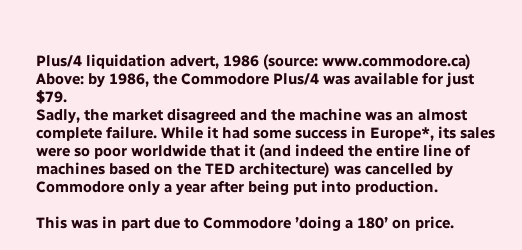Plus/4 liquidation advert, 1986 (source: www.commodore.ca)
Above: by 1986, the Commodore Plus/4 was available for just $79.
Sadly, the market disagreed and the machine was an almost complete failure. While it had some success in Europe*, its sales were so poor worldwide that it (and indeed the entire line of machines based on the TED architecture) was cancelled by Commodore only a year after being put into production.

This was in part due to Commodore ’doing a 180’ on price.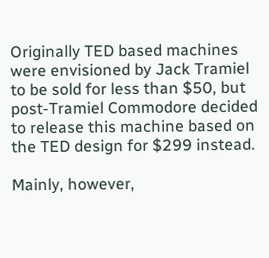Originally TED based machines were envisioned by Jack Tramiel to be sold for less than $50, but post-Tramiel Commodore decided to release this machine based on the TED design for $299 instead.

Mainly, however,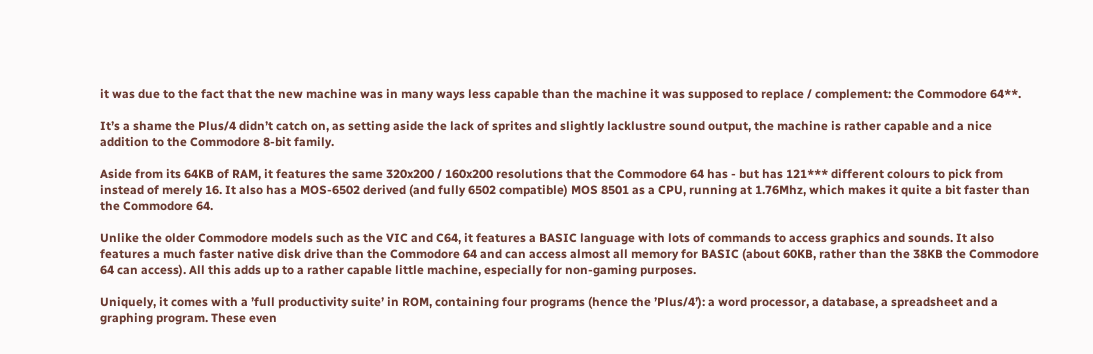it was due to the fact that the new machine was in many ways less capable than the machine it was supposed to replace / complement: the Commodore 64**.

It’s a shame the Plus/4 didn’t catch on, as setting aside the lack of sprites and slightly lacklustre sound output, the machine is rather capable and a nice addition to the Commodore 8-bit family.

Aside from its 64KB of RAM, it features the same 320x200 / 160x200 resolutions that the Commodore 64 has - but has 121*** different colours to pick from instead of merely 16. It also has a MOS-6502 derived (and fully 6502 compatible) MOS 8501 as a CPU, running at 1.76Mhz, which makes it quite a bit faster than the Commodore 64.

Unlike the older Commodore models such as the VIC and C64, it features a BASIC language with lots of commands to access graphics and sounds. It also features a much faster native disk drive than the Commodore 64 and can access almost all memory for BASIC (about 60KB, rather than the 38KB the Commodore 64 can access). All this adds up to a rather capable little machine, especially for non-gaming purposes.

Uniquely, it comes with a ’full productivity suite’ in ROM, containing four programs (hence the ’Plus/4’): a word processor, a database, a spreadsheet and a graphing program. These even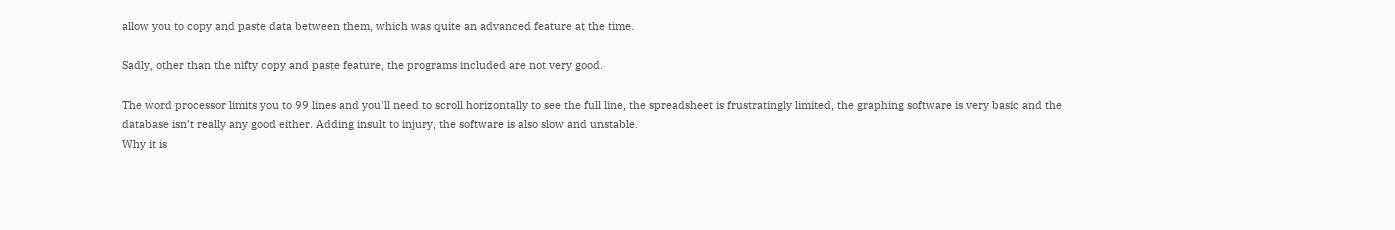allow you to copy and paste data between them, which was quite an advanced feature at the time.

Sadly, other than the nifty copy and paste feature, the programs included are not very good.

The word processor limits you to 99 lines and you'll need to scroll horizontally to see the full line, the spreadsheet is frustratingly limited, the graphing software is very basic and the database isn’t really any good either. Adding insult to injury, the software is also slow and unstable.
Why it is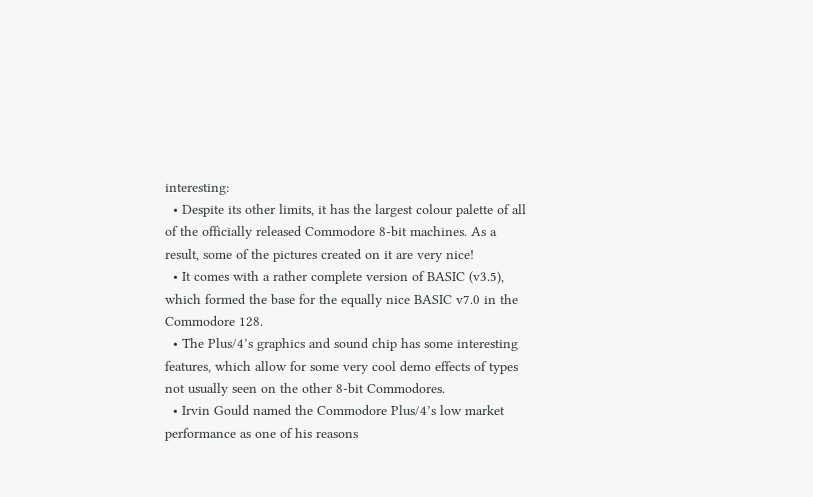interesting:
  • Despite its other limits, it has the largest colour palette of all of the officially released Commodore 8-bit machines. As a result, some of the pictures created on it are very nice!
  • It comes with a rather complete version of BASIC (v3.5), which formed the base for the equally nice BASIC v7.0 in the Commodore 128.
  • The Plus/4’s graphics and sound chip has some interesting features, which allow for some very cool demo effects of types not usually seen on the other 8-bit Commodores.
  • Irvin Gould named the Commodore Plus/4’s low market performance as one of his reasons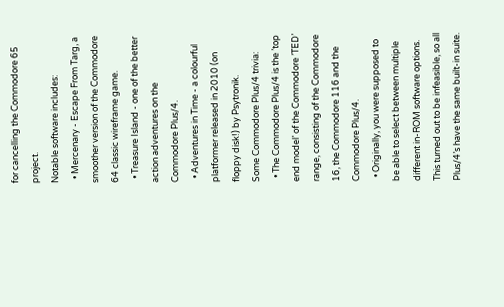for cancelling the Commodore 65 project.
Notable software includes:
  • Mercenary - Escape From Targ, a smoother version of the Commodore 64 classic wireframe game.
  • Treasure Island - one of the better action adventures on the Commodore Plus/4.
  • Adventures in Time - a colourful platformer released in 2010 (on floppy disk!) by Psytronik.
Some Commodore Plus/4 trivia:
  • The Commodore Plus/4 is the ’top end model’ of the Commodore ’TED’ range, consisting of the Commodore 16, the Commodore 116 and the Commodore Plus/4.
  • Originally, you were supposed to be able to select between multiple different in-ROM software options. This turned out to be infeasible, so all Plus/4’s have the same built-in suite.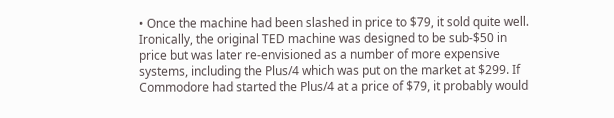• Once the machine had been slashed in price to $79, it sold quite well. Ironically, the original TED machine was designed to be sub-$50 in price but was later re-envisioned as a number of more expensive systems, including the Plus/4 which was put on the market at $299. If Commodore had started the Plus/4 at a price of $79, it probably would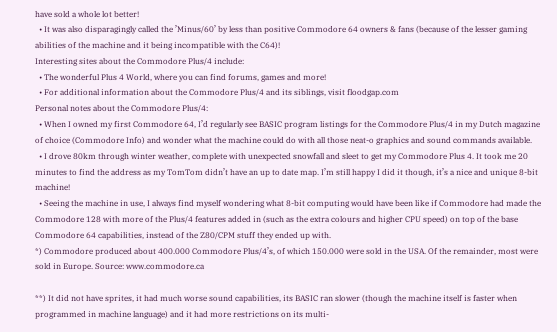have sold a whole lot better!
  • It was also disparagingly called the ’Minus/60’ by less than positive Commodore 64 owners & fans (because of the lesser gaming abilities of the machine and it being incompatible with the C64)!
Interesting sites about the Commodore Plus/4 include:
  • The wonderful Plus 4 World, where you can find forums, games and more!
  • For additional information about the Commodore Plus/4 and its siblings, visit floodgap.com
Personal notes about the Commodore Plus/4:
  • When I owned my first Commodore 64, I’d regularly see BASIC program listings for the Commodore Plus/4 in my Dutch magazine of choice (Commodore Info) and wonder what the machine could do with all those neat-o graphics and sound commands available.
  • I drove 80km through winter weather, complete with unexpected snowfall and sleet to get my Commodore Plus 4. It took me 20 minutes to find the address as my TomTom didn’t have an up to date map. I’m still happy I did it though, it’s a nice and unique 8-bit machine!
  • Seeing the machine in use, I always find myself wondering what 8-bit computing would have been like if Commodore had made the Commodore 128 with more of the Plus/4 features added in (such as the extra colours and higher CPU speed) on top of the base Commodore 64 capabilities, instead of the Z80/CPM stuff they ended up with.
*) Commodore produced about 400.000 Commodore Plus/4’s, of which 150.000 were sold in the USA. Of the remainder, most were sold in Europe. Source: www.commodore.ca

**) It did not have sprites, it had much worse sound capabilities, its BASIC ran slower (though the machine itself is faster when programmed in machine language) and it had more restrictions on its multi-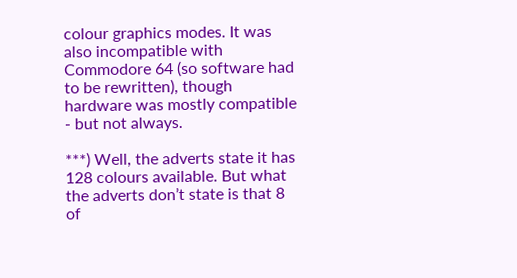colour graphics modes. It was also incompatible with Commodore 64 (so software had to be rewritten), though hardware was mostly compatible - but not always.

***) Well, the adverts state it has 128 colours available. But what the adverts don’t state is that 8 of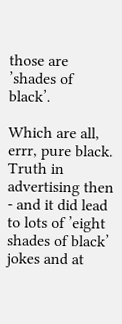those are ’shades of black’.

Which are all, errr, pure black. Truth in advertising then - and it did lead to lots of ’eight shades of black’ jokes and at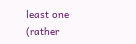least one (rather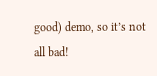good) demo, so it’s not all bad!